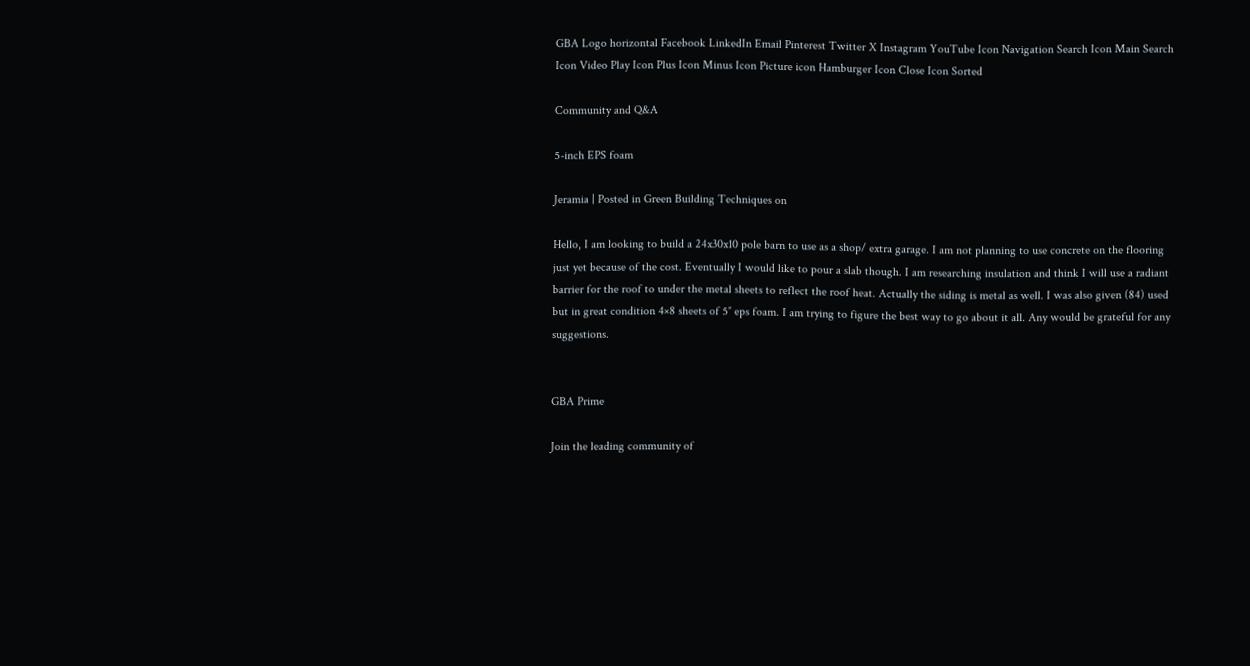GBA Logo horizontal Facebook LinkedIn Email Pinterest Twitter X Instagram YouTube Icon Navigation Search Icon Main Search Icon Video Play Icon Plus Icon Minus Icon Picture icon Hamburger Icon Close Icon Sorted

Community and Q&A

5-inch EPS foam

Jeramia | Posted in Green Building Techniques on

Hello, I am looking to build a 24x30x10 pole barn to use as a shop/ extra garage. I am not planning to use concrete on the flooring just yet because of the cost. Eventually I would like to pour a slab though. I am researching insulation and think I will use a radiant barrier for the roof to under the metal sheets to reflect the roof heat. Actually the siding is metal as well. I was also given (84) used but in great condition 4×8 sheets of 5″ eps foam. I am trying to figure the best way to go about it all. Any would be grateful for any suggestions.


GBA Prime

Join the leading community of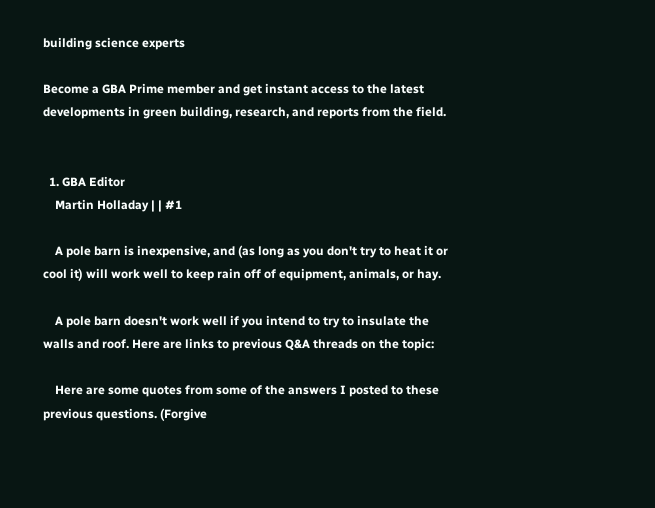building science experts

Become a GBA Prime member and get instant access to the latest developments in green building, research, and reports from the field.


  1. GBA Editor
    Martin Holladay | | #1

    A pole barn is inexpensive, and (as long as you don't try to heat it or cool it) will work well to keep rain off of equipment, animals, or hay.

    A pole barn doesn't work well if you intend to try to insulate the walls and roof. Here are links to previous Q&A threads on the topic:

    Here are some quotes from some of the answers I posted to these previous questions. (Forgive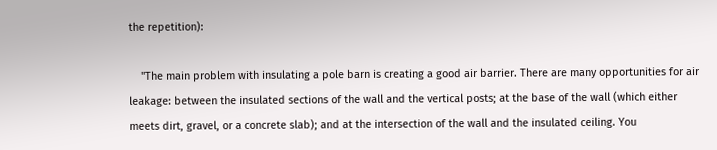the repetition):

    "The main problem with insulating a pole barn is creating a good air barrier. There are many opportunities for air leakage: between the insulated sections of the wall and the vertical posts; at the base of the wall (which either meets dirt, gravel, or a concrete slab); and at the intersection of the wall and the insulated ceiling. You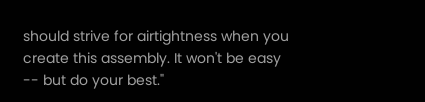should strive for airtightness when you create this assembly. It won't be easy -- but do your best."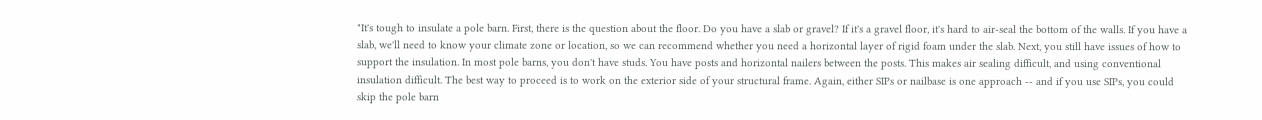"It's tough to insulate a pole barn. First, there is the question about the floor. Do you have a slab or gravel? If it's a gravel floor, it's hard to air-seal the bottom of the walls. If you have a slab, we'll need to know your climate zone or location, so we can recommend whether you need a horizontal layer of rigid foam under the slab. Next, you still have issues of how to support the insulation. In most pole barns, you don't have studs. You have posts and horizontal nailers between the posts. This makes air sealing difficult, and using conventional insulation difficult. The best way to proceed is to work on the exterior side of your structural frame. Again, either SIPs or nailbase is one approach -- and if you use SIPs, you could skip the pole barn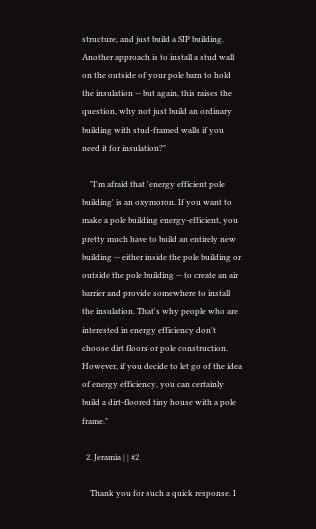structure, and just build a SIP building. Another approach is to install a stud wall on the outside of your pole barn to hold the insulation -- but again, this raises the question, why not just build an ordinary building with stud-framed walls if you need it for insulation?"

    "I'm afraid that 'energy efficient pole building' is an oxymoron. If you want to make a pole building energy-efficient, you pretty much have to build an entirely new building -- either inside the pole building or outside the pole building -- to create an air barrier and provide somewhere to install the insulation. That's why people who are interested in energy efficiency don't choose dirt floors or pole construction. However, if you decide to let go of the idea of energy efficiency, you can certainly build a dirt-floored tiny house with a pole frame."

  2. Jeramia | | #2

    Thank you for such a quick response. I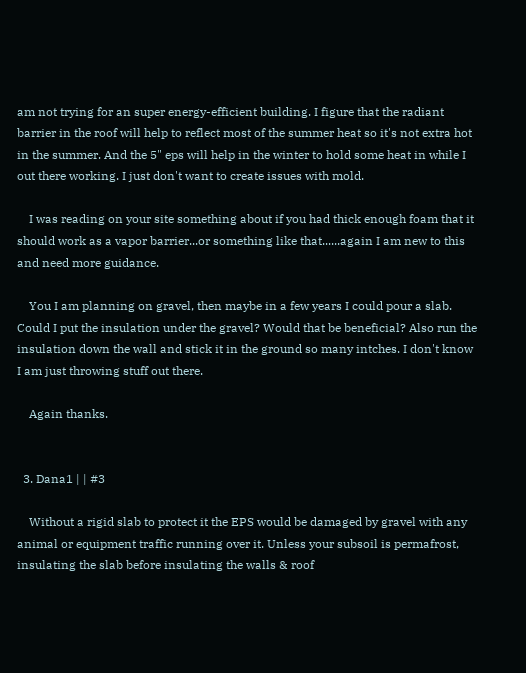am not trying for an super energy-efficient building. I figure that the radiant barrier in the roof will help to reflect most of the summer heat so it's not extra hot in the summer. And the 5" eps will help in the winter to hold some heat in while I out there working. I just don't want to create issues with mold.

    I was reading on your site something about if you had thick enough foam that it should work as a vapor barrier...or something like that......again I am new to this and need more guidance.

    You I am planning on gravel, then maybe in a few years I could pour a slab. Could I put the insulation under the gravel? Would that be beneficial? Also run the insulation down the wall and stick it in the ground so many intches. I don't know I am just throwing stuff out there.

    Again thanks.


  3. Dana1 | | #3

    Without a rigid slab to protect it the EPS would be damaged by gravel with any animal or equipment traffic running over it. Unless your subsoil is permafrost, insulating the slab before insulating the walls & roof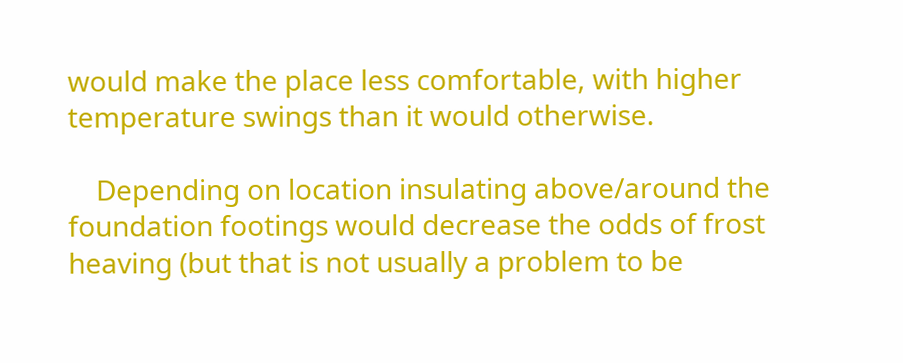would make the place less comfortable, with higher temperature swings than it would otherwise.

    Depending on location insulating above/around the foundation footings would decrease the odds of frost heaving (but that is not usually a problem to be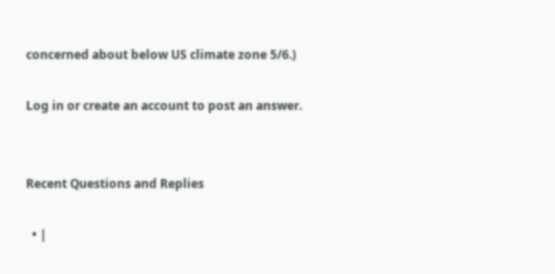concerned about below US climate zone 5/6.)

Log in or create an account to post an answer.


Recent Questions and Replies

  • |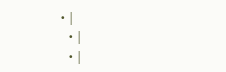• |
  • |
  • |